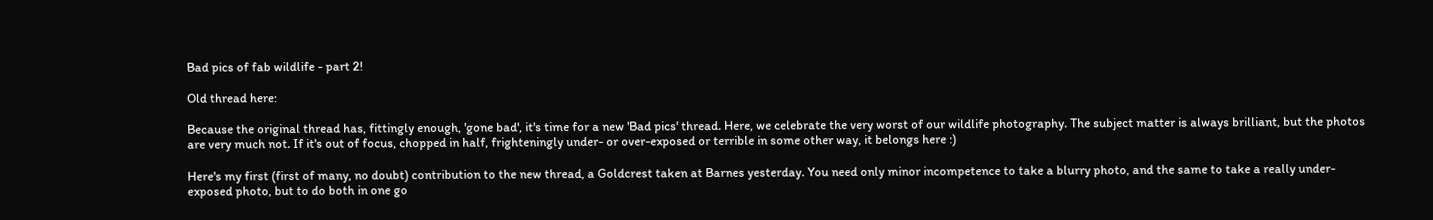Bad pics of fab wildlife - part 2!

Old thread here:

Because the original thread has, fittingly enough, 'gone bad', it's time for a new 'Bad pics' thread. Here, we celebrate the very worst of our wildlife photography. The subject matter is always brilliant, but the photos are very much not. If it's out of focus, chopped in half, frighteningly under- or over-exposed or terrible in some other way, it belongs here :)

Here's my first (first of many, no doubt) contribution to the new thread, a Goldcrest taken at Barnes yesterday. You need only minor incompetence to take a blurry photo, and the same to take a really under-exposed photo, but to do both in one go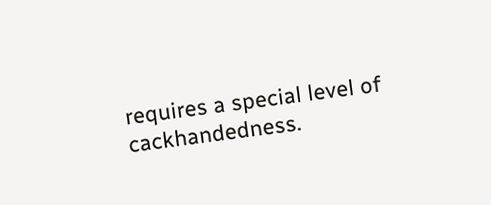requires a special level of cackhandedness.